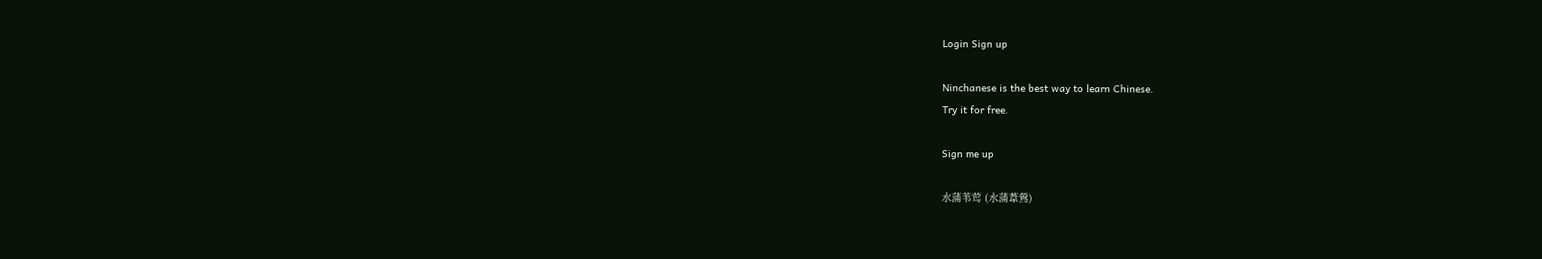Login Sign up

Ninchanese is the best way to learn Chinese.
Try it for free.

Sign me up

水蒲苇莺 (水蒲葦鶯)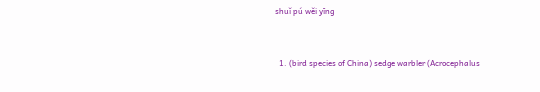shuǐ pú wěi yīng


  1. (bird species of China) sedge warbler (Acrocephalus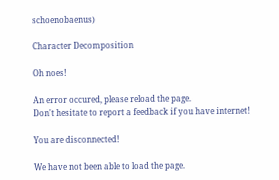schoenobaenus)

Character Decomposition

Oh noes!

An error occured, please reload the page.
Don't hesitate to report a feedback if you have internet!

You are disconnected!

We have not been able to load the page.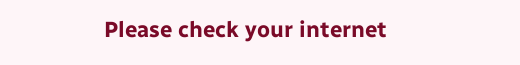Please check your internet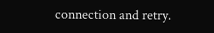connection and retry.